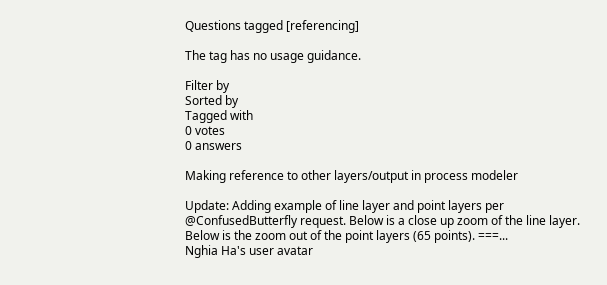Questions tagged [referencing]

The tag has no usage guidance.

Filter by
Sorted by
Tagged with
0 votes
0 answers

Making reference to other layers/output in process modeler

Update: Adding example of line layer and point layers per @ConfusedButterfly request. Below is a close up zoom of the line layer. Below is the zoom out of the point layers (65 points). ===...
Nghia Ha's user avatar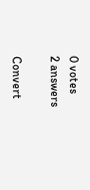0 votes
2 answers

Convert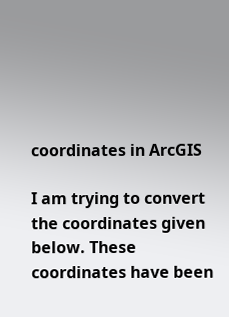coordinates in ArcGIS

I am trying to convert the coordinates given below. These coordinates have been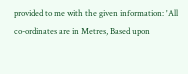provided to me with the given information: 'All co-ordinates are in Metres, Based upon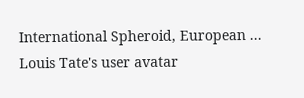International Spheroid, European ...
Louis Tate's user avatar